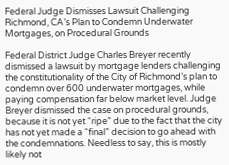Federal Judge Dismisses Lawsuit Challenging Richmond, CA’s Plan to Condemn Underwater Mortgages, on Procedural Grounds

Federal District Judge Charles Breyer recently dismissed a lawsuit by mortgage lenders challenging the constitutionality of the City of Richmond’s plan to condemn over 600 underwater mortgages, while paying compensation far below market level. Judge Breyer dismissed the case on procedural grounds, because it is not yet “ripe” due to the fact that the city has not yet made a “final” decision to go ahead with the condemnations. Needless to say, this is mostly likely not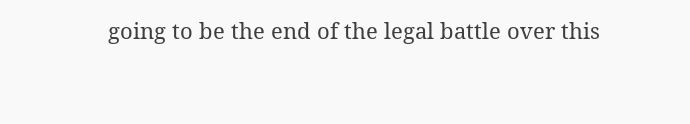going to be the end of the legal battle over this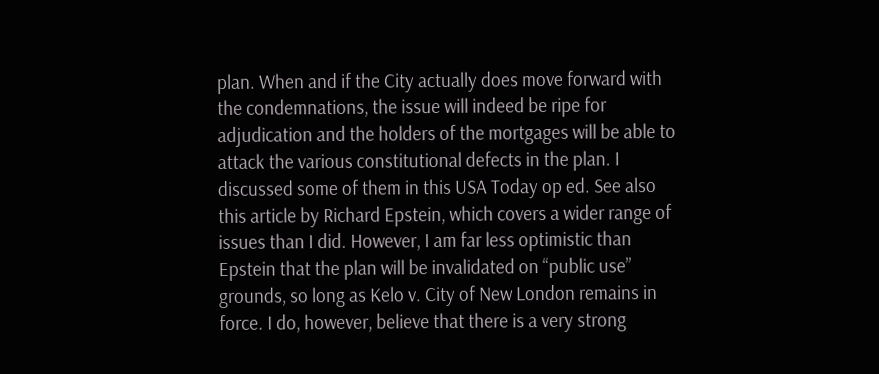plan. When and if the City actually does move forward with the condemnations, the issue will indeed be ripe for adjudication and the holders of the mortgages will be able to attack the various constitutional defects in the plan. I discussed some of them in this USA Today op ed. See also this article by Richard Epstein, which covers a wider range of issues than I did. However, I am far less optimistic than Epstein that the plan will be invalidated on “public use” grounds, so long as Kelo v. City of New London remains in force. I do, however, believe that there is a very strong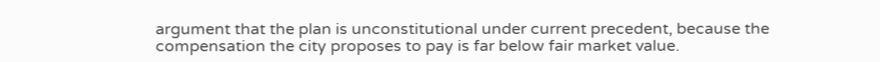argument that the plan is unconstitutional under current precedent, because the compensation the city proposes to pay is far below fair market value.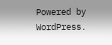Powered by WordPress.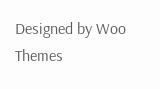Designed by Woo Themes